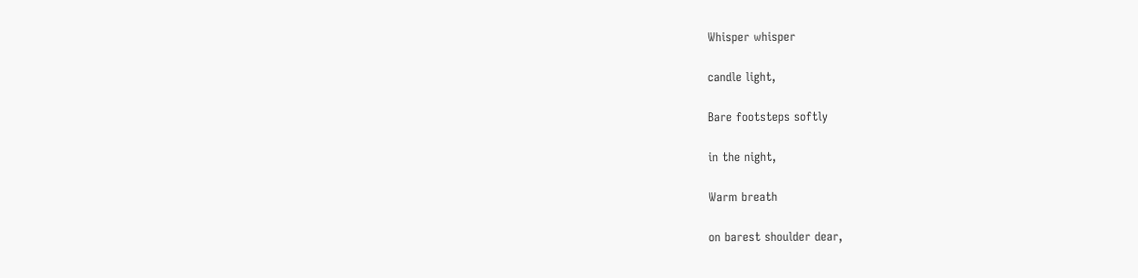Whisper whisper

candle light,

Bare footsteps softly

in the night,

Warm breath

on barest shoulder dear,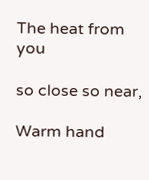The heat from you

so close so near,

Warm hand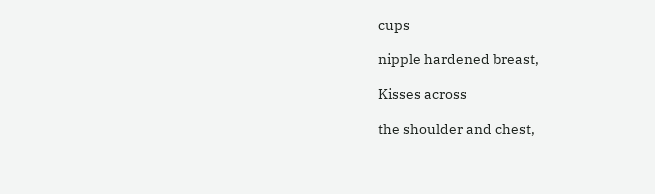cups

nipple hardened breast,

Kisses across

the shoulder and chest,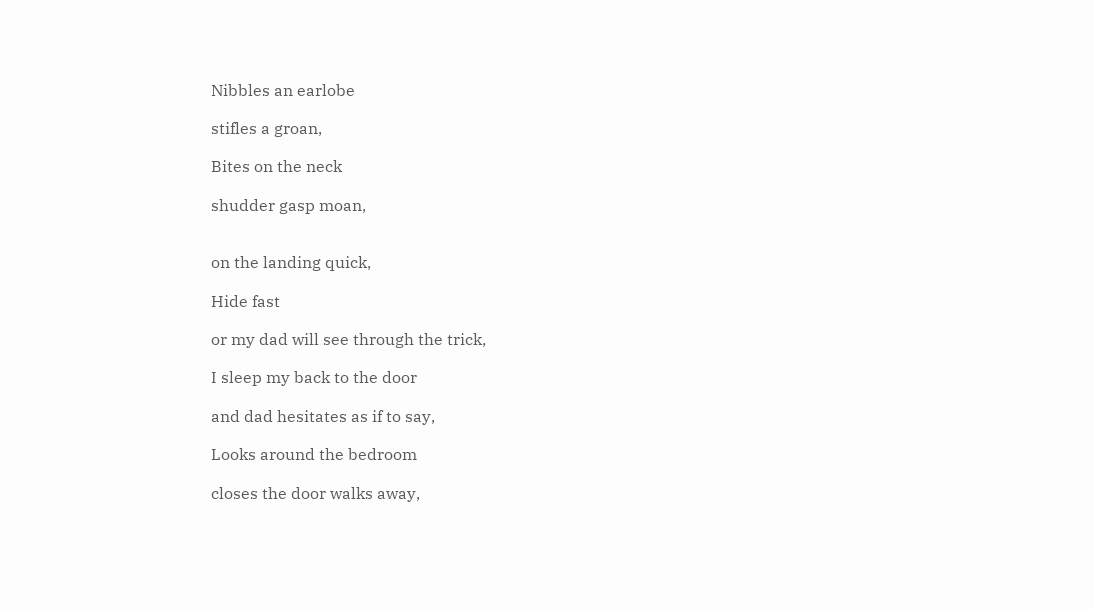Nibbles an earlobe

stifles a groan,

Bites on the neck

shudder gasp moan,


on the landing quick,

Hide fast

or my dad will see through the trick,

I sleep my back to the door

and dad hesitates as if to say,

Looks around the bedroom

closes the door walks away,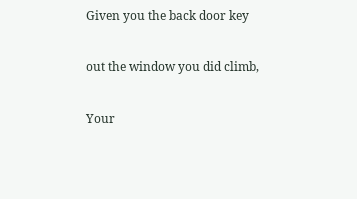Given you the back door key

out the window you did climb,

Your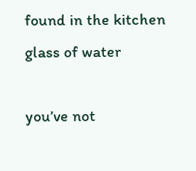found in the kitchen glass of water

you’ve not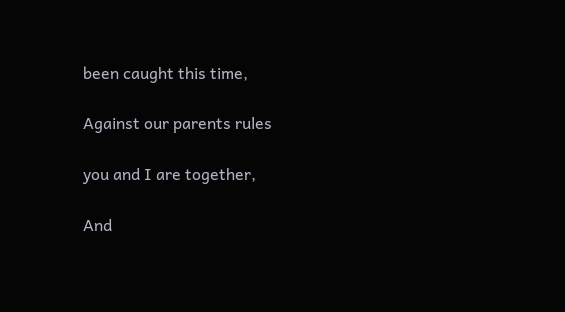been caught this time,

Against our parents rules

you and I are together,

And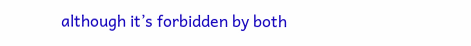although it’s forbidden by both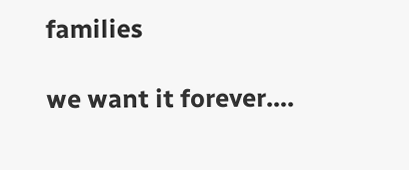families

we want it forever….